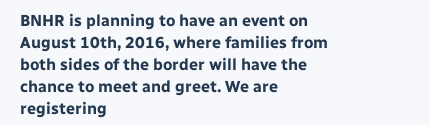BNHR is planning to have an event on August 10th, 2016, where families from both sides of the border will have the chance to meet and greet. We are registering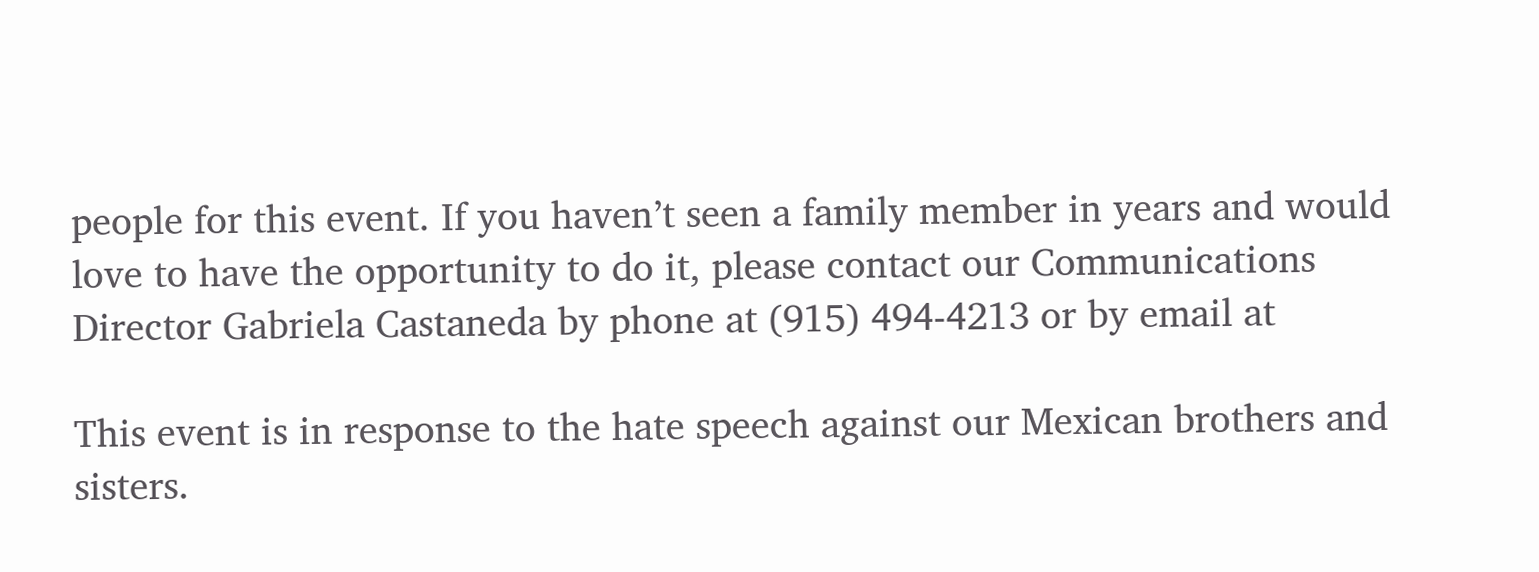people for this event. If you haven’t seen a family member in years and would love to have the opportunity to do it, please contact our Communications Director Gabriela Castaneda by phone at (915) 494-4213 or by email at

This event is in response to the hate speech against our Mexican brothers and sisters.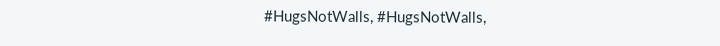#HugsNotWalls, #HugsNotWalls,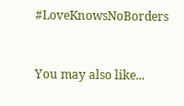#LoveKnowsNoBorders


You may also like...